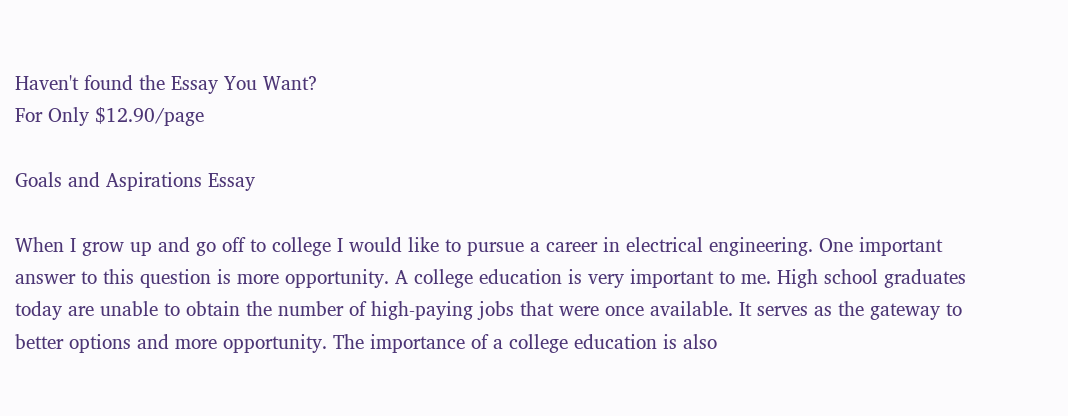Haven't found the Essay You Want?
For Only $12.90/page

Goals and Aspirations Essay

When I grow up and go off to college I would like to pursue a career in electrical engineering. One important answer to this question is more opportunity. A college education is very important to me. High school graduates today are unable to obtain the number of high-paying jobs that were once available. It serves as the gateway to better options and more opportunity. The importance of a college education is also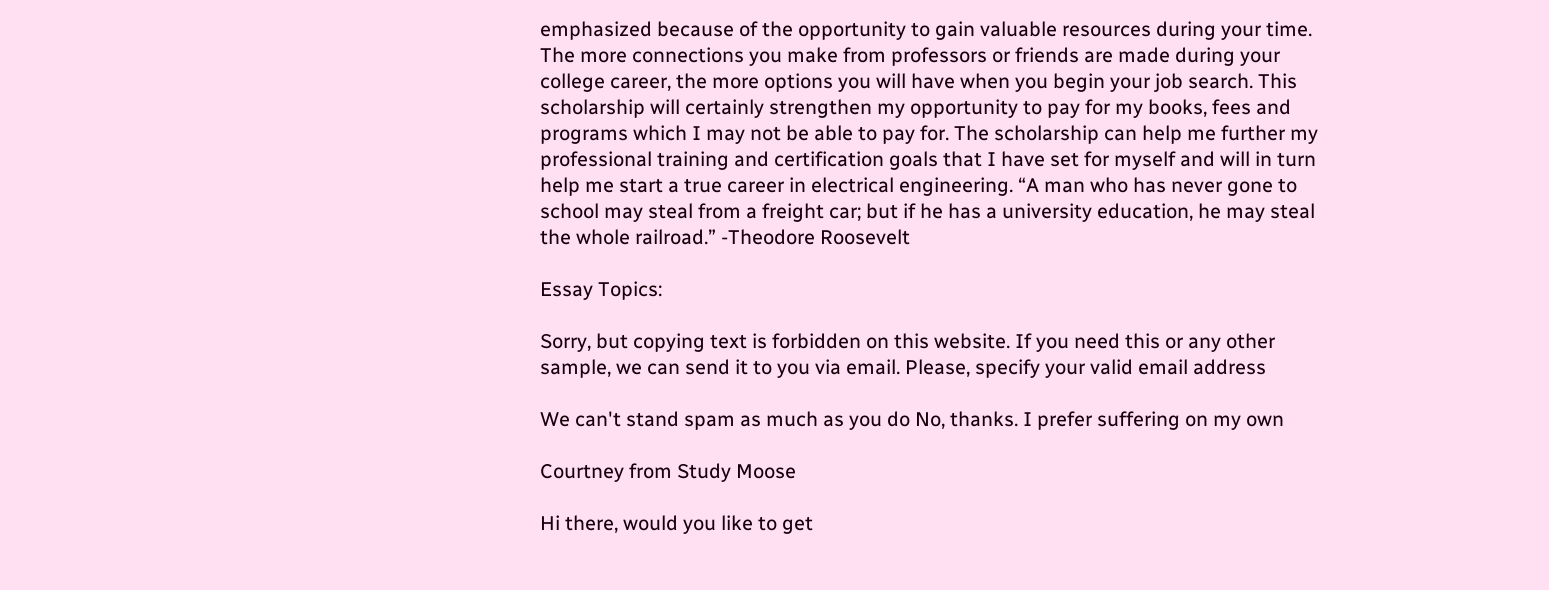emphasized because of the opportunity to gain valuable resources during your time. The more connections you make from professors or friends are made during your college career, the more options you will have when you begin your job search. This scholarship will certainly strengthen my opportunity to pay for my books, fees and programs which I may not be able to pay for. The scholarship can help me further my professional training and certification goals that I have set for myself and will in turn help me start a true career in electrical engineering. “A man who has never gone to school may steal from a freight car; but if he has a university education, he may steal the whole railroad.” -Theodore Roosevelt

Essay Topics:

Sorry, but copying text is forbidden on this website. If you need this or any other sample, we can send it to you via email. Please, specify your valid email address

We can't stand spam as much as you do No, thanks. I prefer suffering on my own

Courtney from Study Moose

Hi there, would you like to get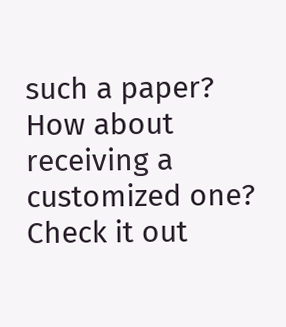such a paper? How about receiving a customized one? Check it out